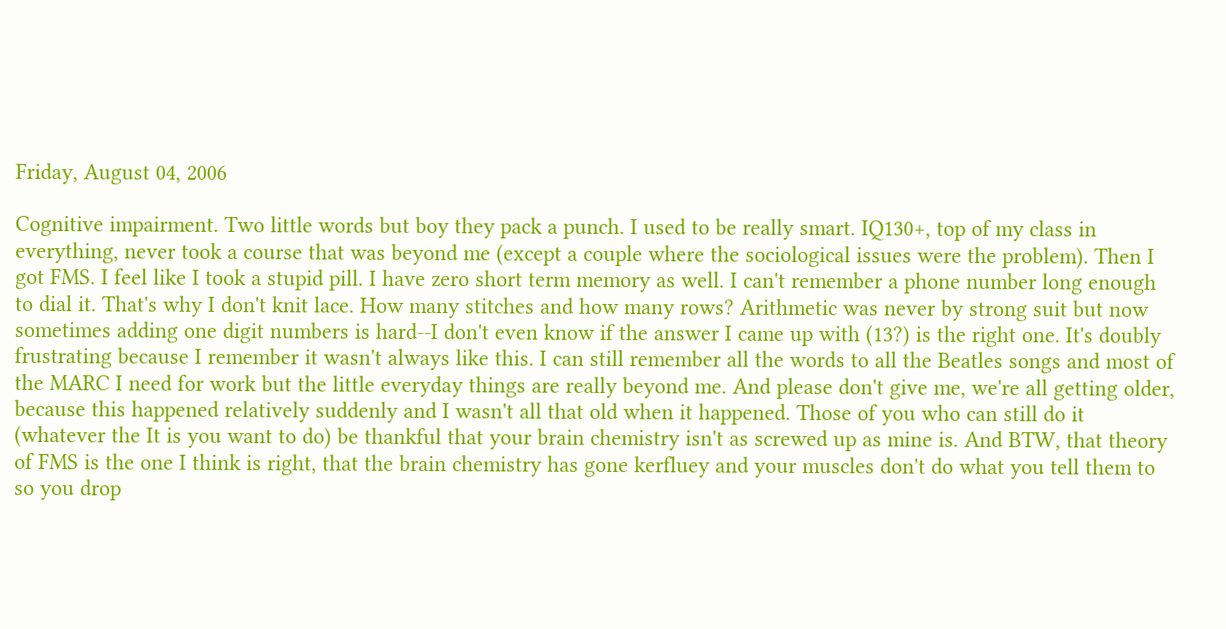Friday, August 04, 2006

Cognitive impairment. Two little words but boy they pack a punch. I used to be really smart. IQ130+, top of my class in everything, never took a course that was beyond me (except a couple where the sociological issues were the problem). Then I got FMS. I feel like I took a stupid pill. I have zero short term memory as well. I can't remember a phone number long enough to dial it. That's why I don't knit lace. How many stitches and how many rows? Arithmetic was never by strong suit but now sometimes adding one digit numbers is hard--I don't even know if the answer I came up with (13?) is the right one. It's doubly frustrating because I remember it wasn't always like this. I can still remember all the words to all the Beatles songs and most of the MARC I need for work but the little everyday things are really beyond me. And please don't give me, we're all getting older, because this happened relatively suddenly and I wasn't all that old when it happened. Those of you who can still do it (whatever the It is you want to do) be thankful that your brain chemistry isn't as screwed up as mine is. And BTW, that theory of FMS is the one I think is right, that the brain chemistry has gone kerfluey and your muscles don't do what you tell them to so you drop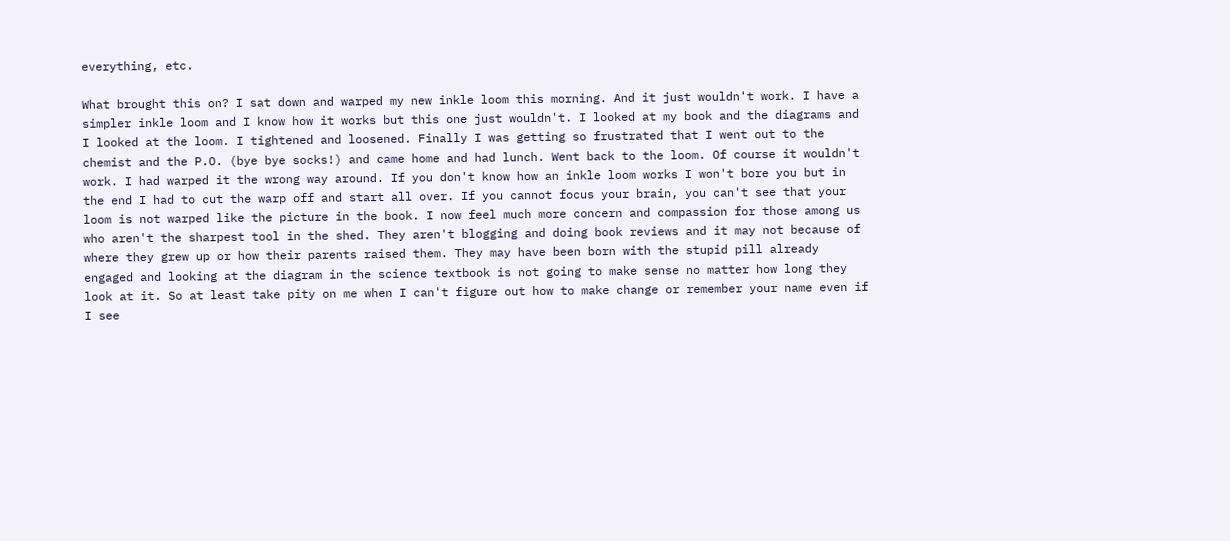everything, etc.

What brought this on? I sat down and warped my new inkle loom this morning. And it just wouldn't work. I have a simpler inkle loom and I know how it works but this one just wouldn't. I looked at my book and the diagrams and I looked at the loom. I tightened and loosened. Finally I was getting so frustrated that I went out to the chemist and the P.O. (bye bye socks!) and came home and had lunch. Went back to the loom. Of course it wouldn't work. I had warped it the wrong way around. If you don't know how an inkle loom works I won't bore you but in the end I had to cut the warp off and start all over. If you cannot focus your brain, you can't see that your loom is not warped like the picture in the book. I now feel much more concern and compassion for those among us who aren't the sharpest tool in the shed. They aren't blogging and doing book reviews and it may not because of where they grew up or how their parents raised them. They may have been born with the stupid pill already engaged and looking at the diagram in the science textbook is not going to make sense no matter how long they look at it. So at least take pity on me when I can't figure out how to make change or remember your name even if I see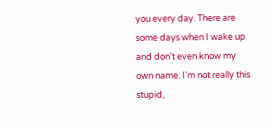you every day. There are some days when I wake up and don't even know my own name. I'm not really this stupid,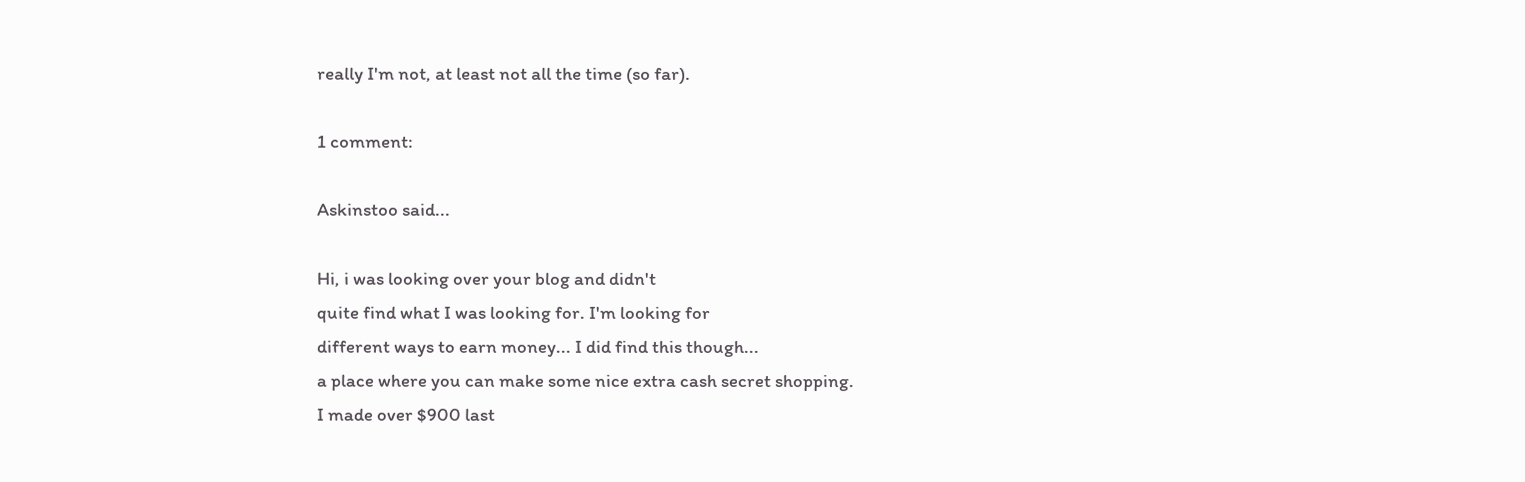really I'm not, at least not all the time (so far).

1 comment:

Askinstoo said...

Hi, i was looking over your blog and didn't
quite find what I was looking for. I'm looking for
different ways to earn money... I did find this though...
a place where you can make some nice extra cash secret shopping.
I made over $900 last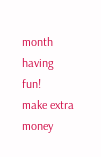month having fun!
make extra money